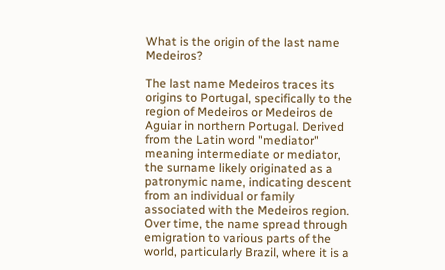What is the origin of the last name Medeiros?

The last name Medeiros traces its origins to Portugal, specifically to the region of Medeiros or Medeiros de Aguiar in northern Portugal. Derived from the Latin word "mediator" meaning intermediate or mediator, the surname likely originated as a patronymic name, indicating descent from an individual or family associated with the Medeiros region. Over time, the name spread through emigration to various parts of the world, particularly Brazil, where it is a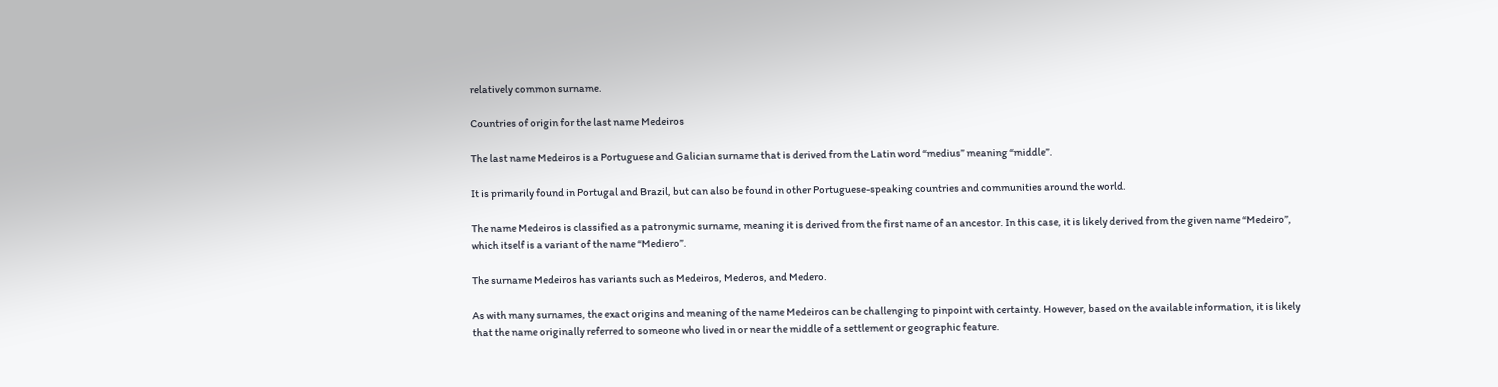relatively common surname.

Countries of origin for the last name Medeiros

The last name Medeiros is a Portuguese and Galician surname that is derived from the Latin word “medius” meaning “middle”.

It is primarily found in Portugal and Brazil, but can also be found in other Portuguese-speaking countries and communities around the world.

The name Medeiros is classified as a patronymic surname, meaning it is derived from the first name of an ancestor. In this case, it is likely derived from the given name “Medeiro”, which itself is a variant of the name “Mediero”.

The surname Medeiros has variants such as Medeiros, Mederos, and Medero.

As with many surnames, the exact origins and meaning of the name Medeiros can be challenging to pinpoint with certainty. However, based on the available information, it is likely that the name originally referred to someone who lived in or near the middle of a settlement or geographic feature.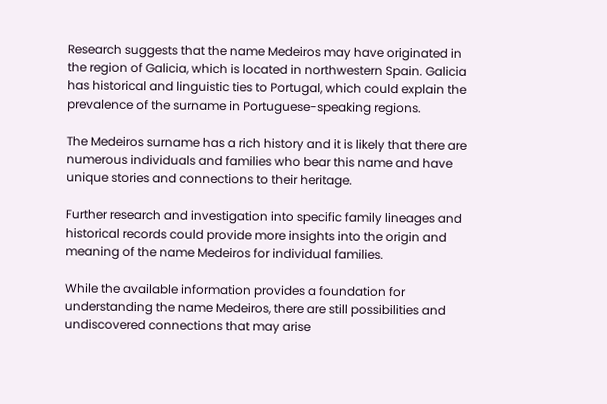Research suggests that the name Medeiros may have originated in the region of Galicia, which is located in northwestern Spain. Galicia has historical and linguistic ties to Portugal, which could explain the prevalence of the surname in Portuguese-speaking regions.

The Medeiros surname has a rich history and it is likely that there are numerous individuals and families who bear this name and have unique stories and connections to their heritage.

Further research and investigation into specific family lineages and historical records could provide more insights into the origin and meaning of the name Medeiros for individual families.

While the available information provides a foundation for understanding the name Medeiros, there are still possibilities and undiscovered connections that may arise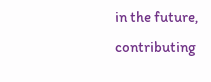in the future, contributing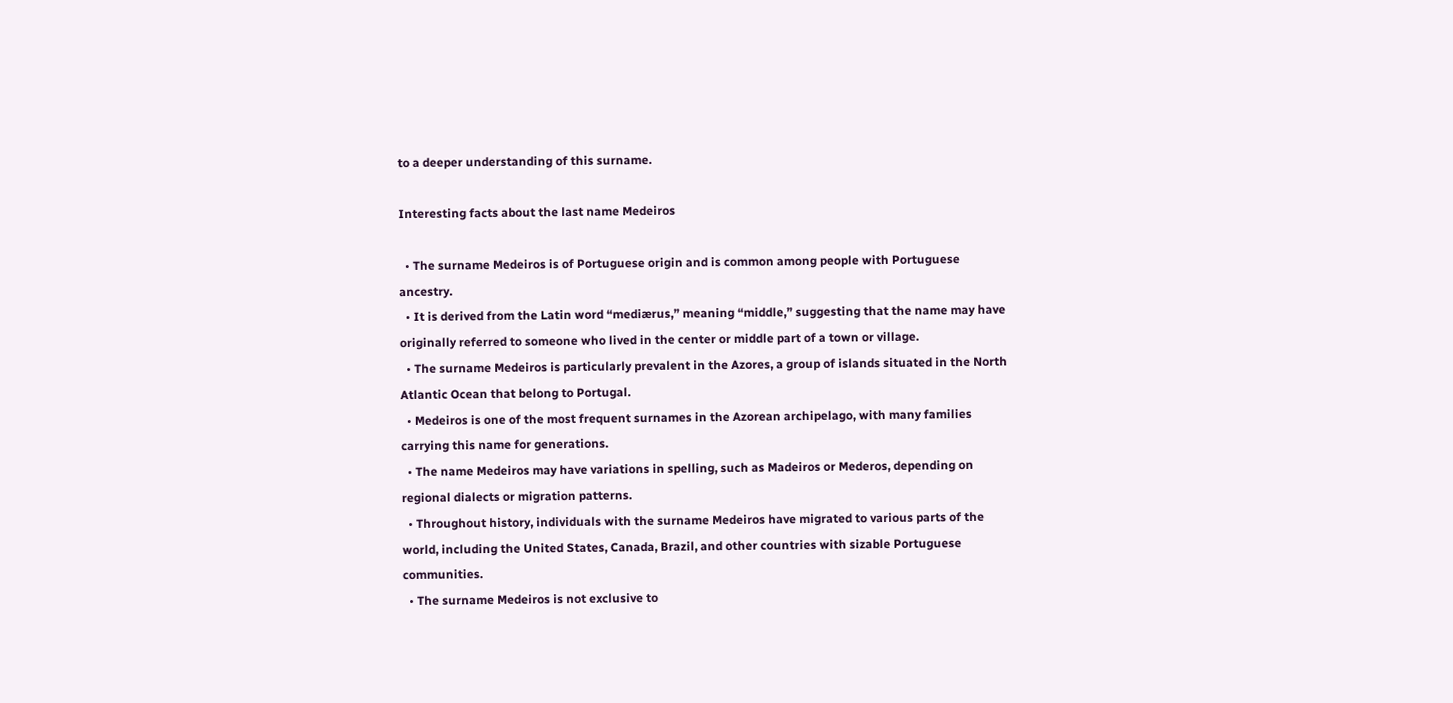to a deeper understanding of this surname.

Interesting facts about the last name Medeiros

  • The surname Medeiros is of Portuguese origin and is common among people with Portuguese ancestry.
  • It is derived from the Latin word “mediærus,” meaning “middle,” suggesting that the name may have originally referred to someone who lived in the center or middle part of a town or village.
  • The surname Medeiros is particularly prevalent in the Azores, a group of islands situated in the North Atlantic Ocean that belong to Portugal.
  • Medeiros is one of the most frequent surnames in the Azorean archipelago, with many families carrying this name for generations.
  • The name Medeiros may have variations in spelling, such as Madeiros or Mederos, depending on regional dialects or migration patterns.
  • Throughout history, individuals with the surname Medeiros have migrated to various parts of the world, including the United States, Canada, Brazil, and other countries with sizable Portuguese communities.
  • The surname Medeiros is not exclusive to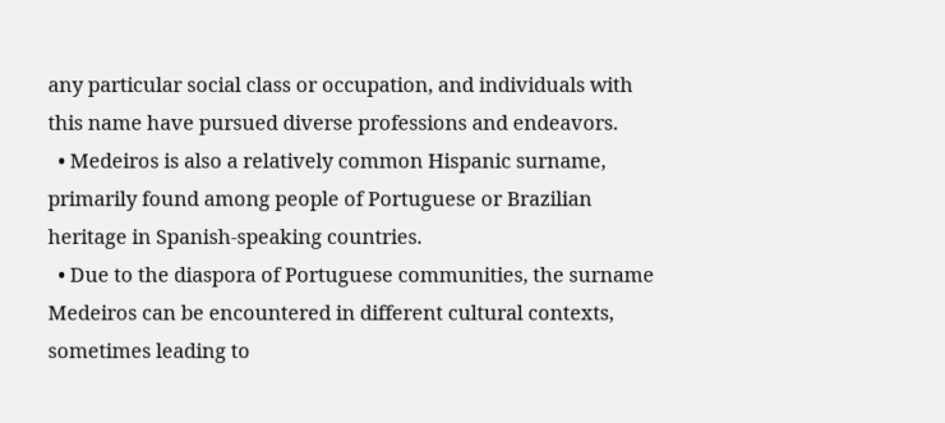any particular social class or occupation, and individuals with this name have pursued diverse professions and endeavors.
  • Medeiros is also a relatively common Hispanic surname, primarily found among people of Portuguese or Brazilian heritage in Spanish-speaking countries.
  • Due to the diaspora of Portuguese communities, the surname Medeiros can be encountered in different cultural contexts, sometimes leading to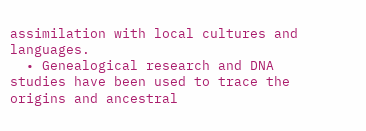assimilation with local cultures and languages.
  • Genealogical research and DNA studies have been used to trace the origins and ancestral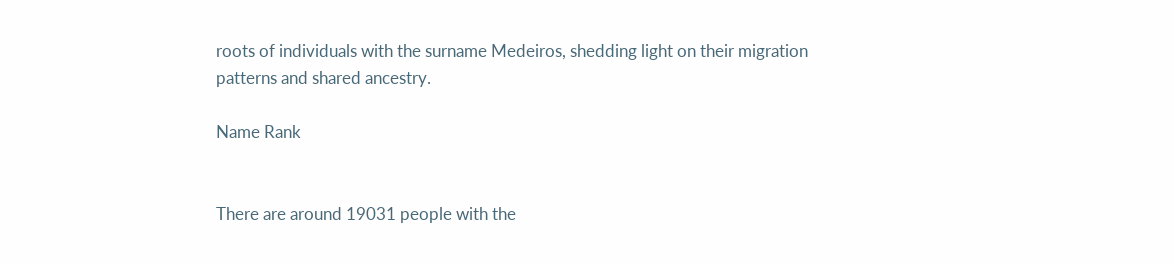roots of individuals with the surname Medeiros, shedding light on their migration patterns and shared ancestry.

Name Rank


There are around 19031 people with the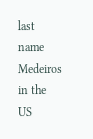last name Medeiros in the US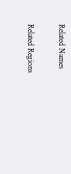Related Names

Related Regions